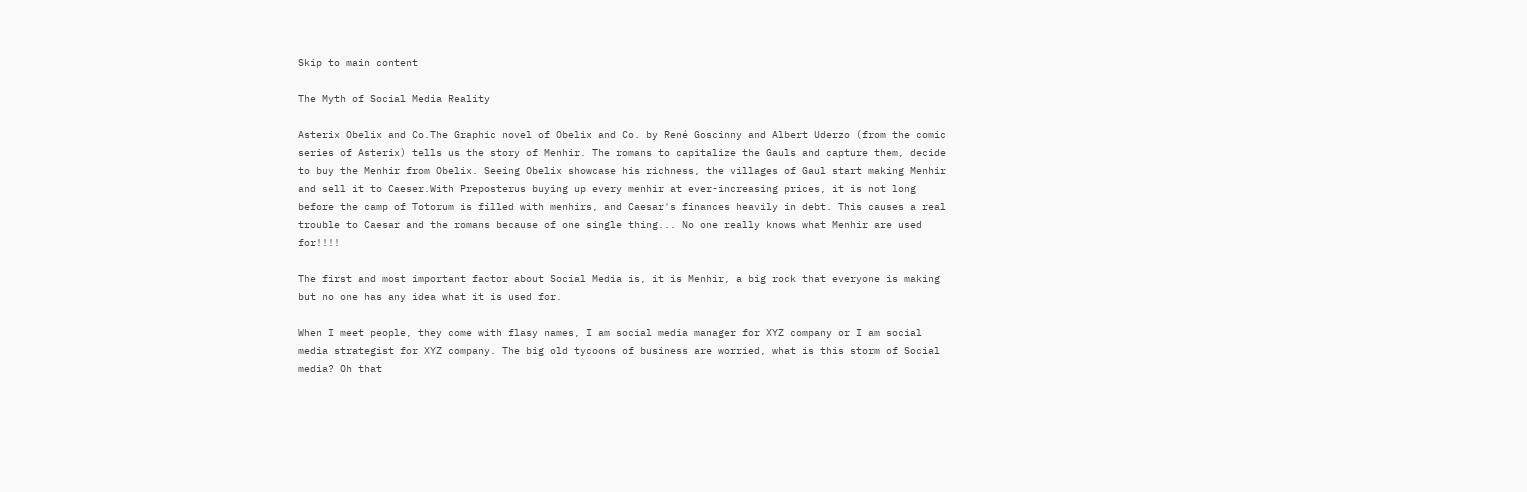Skip to main content

The Myth of Social Media Reality

Asterix Obelix and Co.The Graphic novel of Obelix and Co. by René Goscinny and Albert Uderzo (from the comic series of Asterix) tells us the story of Menhir. The romans to capitalize the Gauls and capture them, decide to buy the Menhir from Obelix. Seeing Obelix showcase his richness, the villages of Gaul start making Menhir and sell it to Caeser.With Preposterus buying up every menhir at ever-increasing prices, it is not long before the camp of Totorum is filled with menhirs, and Caesar's finances heavily in debt. This causes a real trouble to Caesar and the romans because of one single thing... No one really knows what Menhir are used for!!!!

The first and most important factor about Social Media is, it is Menhir, a big rock that everyone is making but no one has any idea what it is used for.

When I meet people, they come with flasy names, I am social media manager for XYZ company or I am social media strategist for XYZ company. The big old tycoons of business are worried, what is this storm of Social media? Oh that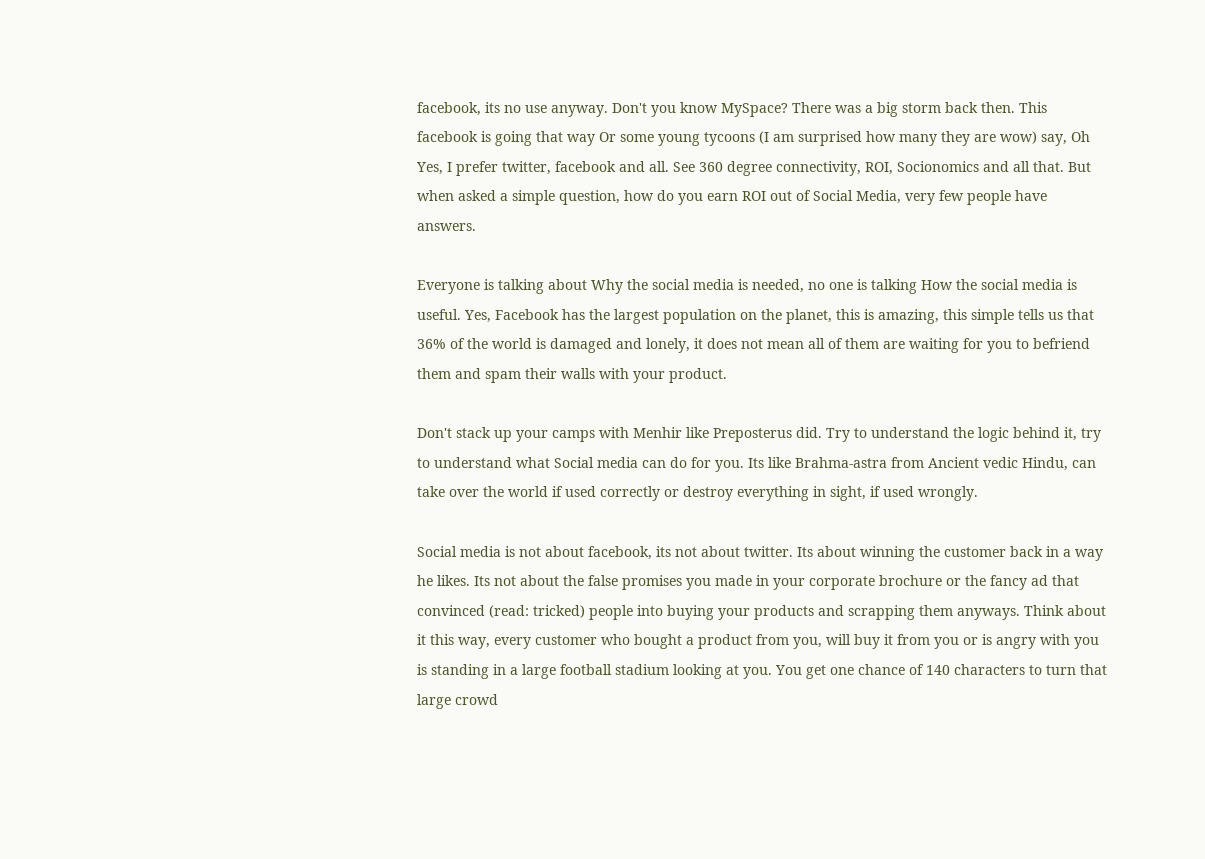facebook, its no use anyway. Don't you know MySpace? There was a big storm back then. This facebook is going that way Or some young tycoons (I am surprised how many they are wow) say, Oh Yes, I prefer twitter, facebook and all. See 360 degree connectivity, ROI, Socionomics and all that. But when asked a simple question, how do you earn ROI out of Social Media, very few people have answers.

Everyone is talking about Why the social media is needed, no one is talking How the social media is useful. Yes, Facebook has the largest population on the planet, this is amazing, this simple tells us that 36% of the world is damaged and lonely, it does not mean all of them are waiting for you to befriend them and spam their walls with your product.

Don't stack up your camps with Menhir like Preposterus did. Try to understand the logic behind it, try to understand what Social media can do for you. Its like Brahma-astra from Ancient vedic Hindu, can take over the world if used correctly or destroy everything in sight, if used wrongly.

Social media is not about facebook, its not about twitter. Its about winning the customer back in a way he likes. Its not about the false promises you made in your corporate brochure or the fancy ad that convinced (read: tricked) people into buying your products and scrapping them anyways. Think about it this way, every customer who bought a product from you, will buy it from you or is angry with you is standing in a large football stadium looking at you. You get one chance of 140 characters to turn that large crowd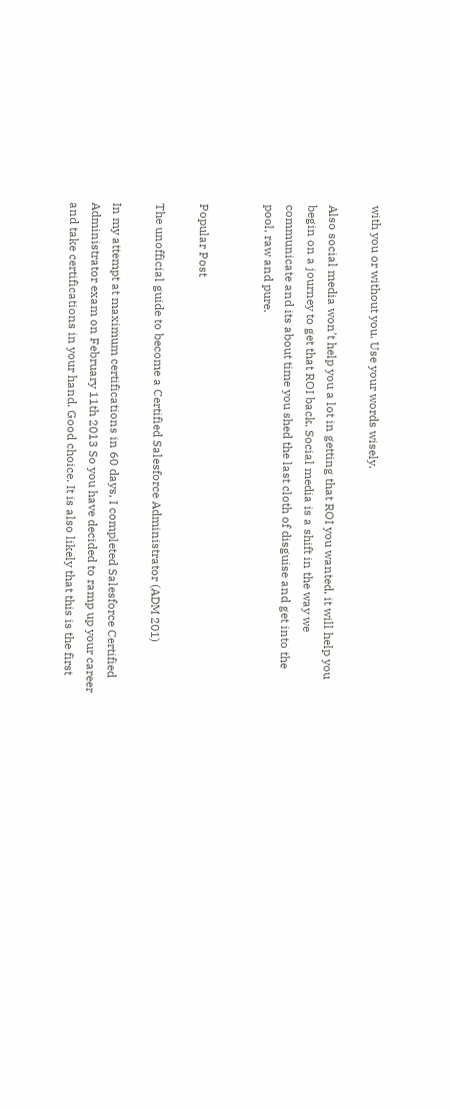with you or without you. Use your words wisely.

Also social media won't help you a lot in getting that ROI you wanted, it will help you begin on a journey to get that ROI back. Social media is a shift in the way we communicate and its about time you shed the last cloth of disguise and get into the pool, raw and pure.


Popular Post

The unofficial guide to become a Certified Salesforce Administrator (ADM 201)

In my attempt at maximum certifications in 60 days, I completed Salesforce Certified Administrator exam on February 11th 2013 So you have decided to ramp up your career and take certifications in your hand. Good choice. It is also likely that this is the first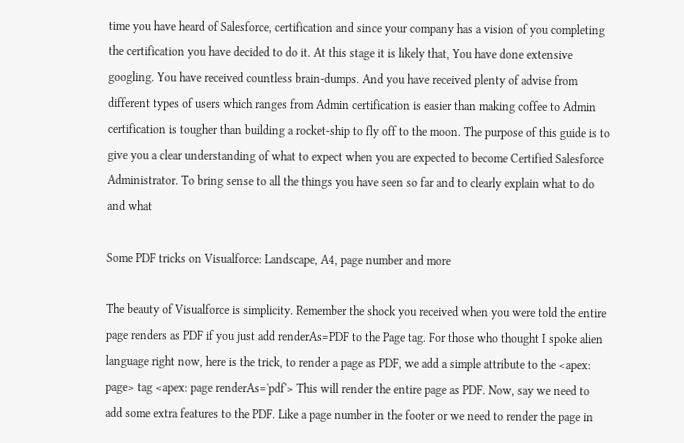time you have heard of Salesforce, certification and since your company has a vision of you completing the certification you have decided to do it. At this stage it is likely that, You have done extensive googling. You have received countless brain-dumps. And you have received plenty of advise from different types of users which ranges from Admin certification is easier than making coffee to Admin certification is tougher than building a rocket-ship to fly off to the moon. The purpose of this guide is to give you a clear understanding of what to expect when you are expected to become Certified Salesforce Administrator. To bring sense to all the things you have seen so far and to clearly explain what to do and what

Some PDF tricks on Visualforce: Landscape, A4, page number and more

The beauty of Visualforce is simplicity. Remember the shock you received when you were told the entire page renders as PDF if you just add renderAs=PDF to the Page tag. For those who thought I spoke alien language right now, here is the trick, to render a page as PDF, we add a simple attribute to the <apex: page> tag <apex: page renderAs='pdf'> This will render the entire page as PDF. Now, say we need to add some extra features to the PDF. Like a page number in the footer or we need to render the page in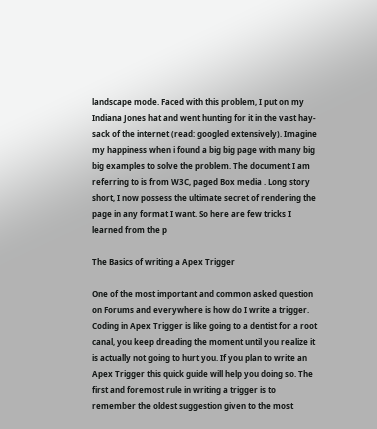landscape mode. Faced with this problem, I put on my Indiana Jones hat and went hunting for it in the vast hay-sack of the internet (read: googled extensively). Imagine my happiness when i found a big big page with many big big examples to solve the problem. The document I am referring to is from W3C, paged Box media . Long story short, I now possess the ultimate secret of rendering the page in any format I want. So here are few tricks I learned from the p

The Basics of writing a Apex Trigger

One of the most important and common asked question on Forums and everywhere is how do I write a trigger. Coding in Apex Trigger is like going to a dentist for a root canal, you keep dreading the moment until you realize it is actually not going to hurt you. If you plan to write an Apex Trigger this quick guide will help you doing so. The first and foremost rule in writing a trigger is to remember the oldest suggestion given to the most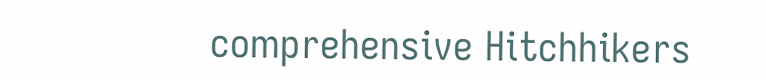comprehensive Hitchhikers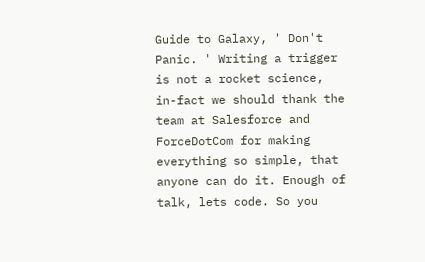Guide to Galaxy, ' Don't Panic. ' Writing a trigger is not a rocket science, in-fact we should thank the team at Salesforce and ForceDotCom for making everything so simple, that anyone can do it. Enough of talk, lets code. So you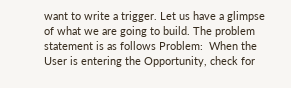want to write a trigger. Let us have a glimpse of what we are going to build. The problem statement is as follows Problem:  When the User is entering the Opportunity, check for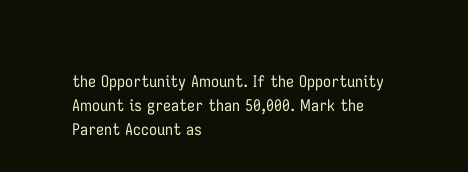the Opportunity Amount. If the Opportunity Amount is greater than 50,000. Mark the Parent Account as